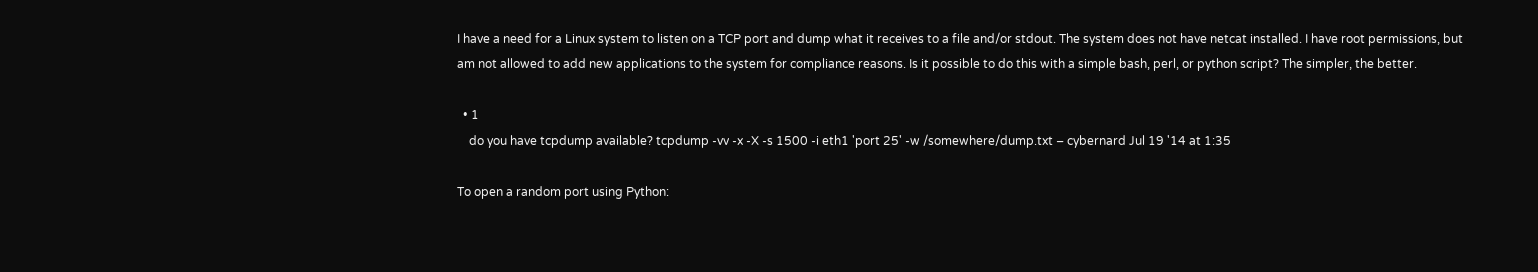I have a need for a Linux system to listen on a TCP port and dump what it receives to a file and/or stdout. The system does not have netcat installed. I have root permissions, but am not allowed to add new applications to the system for compliance reasons. Is it possible to do this with a simple bash, perl, or python script? The simpler, the better.

  • 1
    do you have tcpdump available? tcpdump -vv -x -X -s 1500 -i eth1 'port 25' -w /somewhere/dump.txt – cybernard Jul 19 '14 at 1:35

To open a random port using Python: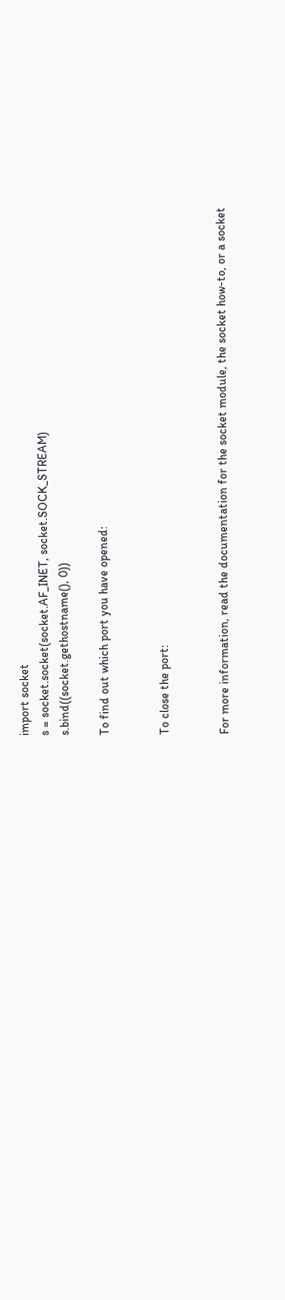import socket
s = socket.socket(socket.AF_INET, socket.SOCK_STREAM)
s.bind((socket.gethostname(), 0))

To find out which port you have opened:


To close the port:


For more information, read the documentation for the socket module, the socket how-to, or a socket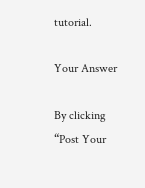tutorial.

Your Answer

By clicking “Post Your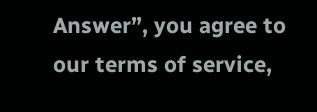Answer”, you agree to our terms of service,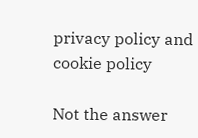privacy policy and cookie policy

Not the answer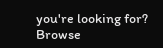you're looking for? Browse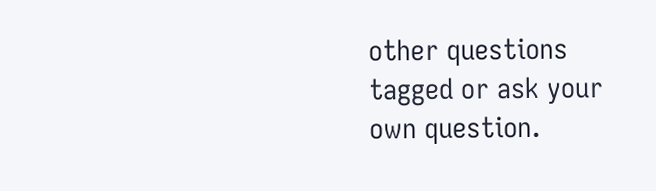other questions tagged or ask your own question.